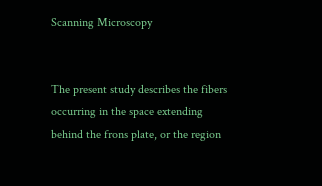Scanning Microscopy


The present study describes the fibers occurring in the space extending behind the frons plate, or the region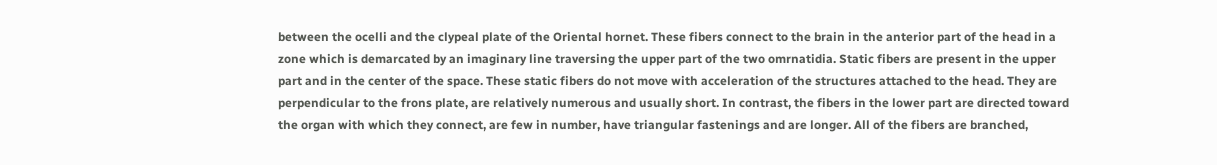between the ocelli and the clypeal plate of the Oriental hornet. These fibers connect to the brain in the anterior part of the head in a zone which is demarcated by an imaginary line traversing the upper part of the two omrnatidia. Static fibers are present in the upper part and in the center of the space. These static fibers do not move with acceleration of the structures attached to the head. They are perpendicular to the frons plate, are relatively numerous and usually short. In contrast, the fibers in the lower part are directed toward the organ with which they connect, are few in number, have triangular fastenings and are longer. All of the fibers are branched,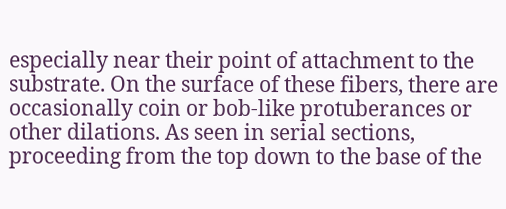especially near their point of attachment to the substrate. On the surface of these fibers, there are occasionally coin or bob-like protuberances or other dilations. As seen in serial sections, proceeding from the top down to the base of the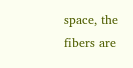space, the fibers are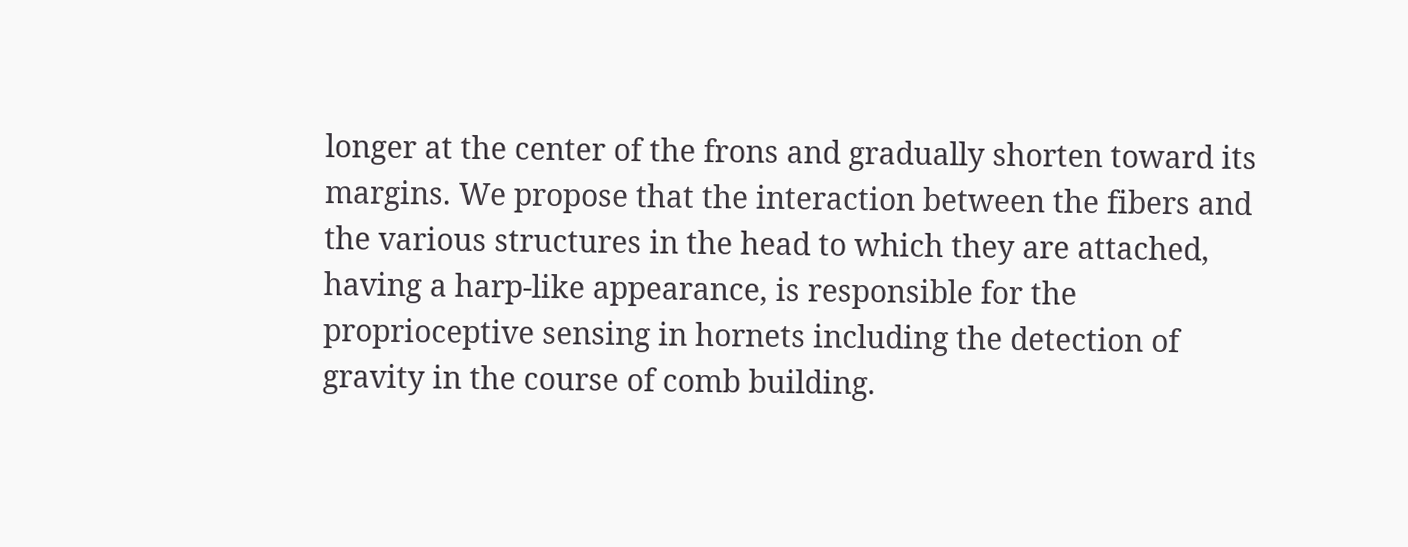longer at the center of the frons and gradually shorten toward its margins. We propose that the interaction between the fibers and the various structures in the head to which they are attached, having a harp-like appearance, is responsible for the proprioceptive sensing in hornets including the detection of gravity in the course of comb building.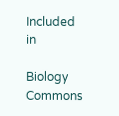Included in

Biology Commons